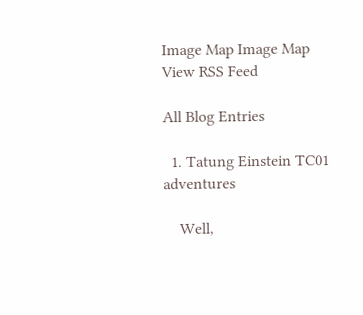Image Map Image Map
View RSS Feed

All Blog Entries

  1. Tatung Einstein TC01 adventures

    Well,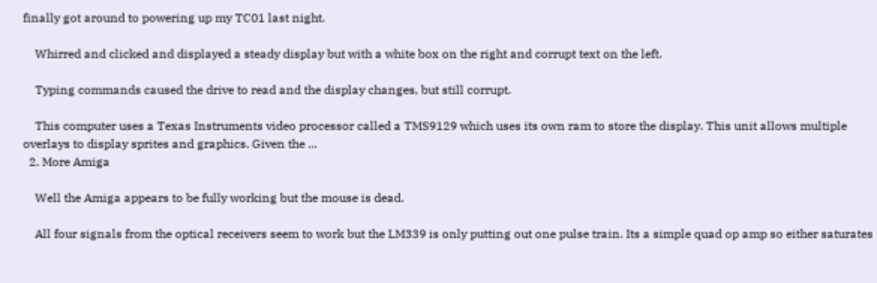finally got around to powering up my TC01 last night.

    Whirred and clicked and displayed a steady display but with a white box on the right and corrupt text on the left.

    Typing commands caused the drive to read and the display changes, but still corrupt.

    This computer uses a Texas Instruments video processor called a TMS9129 which uses its own ram to store the display. This unit allows multiple overlays to display sprites and graphics. Given the ...
  2. More Amiga

    Well the Amiga appears to be fully working but the mouse is dead.

    All four signals from the optical receivers seem to work but the LM339 is only putting out one pulse train. Its a simple quad op amp so either saturates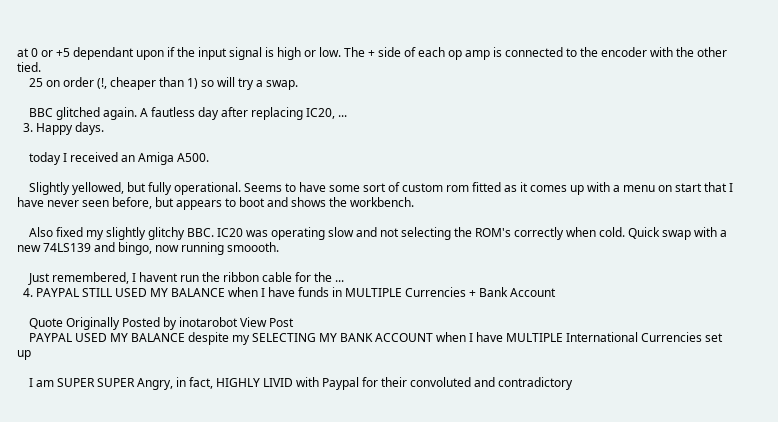at 0 or +5 dependant upon if the input signal is high or low. The + side of each op amp is connected to the encoder with the other tied.
    25 on order (!, cheaper than 1) so will try a swap.

    BBC glitched again. A fautless day after replacing IC20, ...
  3. Happy days.

    today I received an Amiga A500.

    Slightly yellowed, but fully operational. Seems to have some sort of custom rom fitted as it comes up with a menu on start that I have never seen before, but appears to boot and shows the workbench.

    Also fixed my slightly glitchy BBC. IC20 was operating slow and not selecting the ROM's correctly when cold. Quick swap with a new 74LS139 and bingo, now running smoooth.

    Just remembered, I havent run the ribbon cable for the ...
  4. PAYPAL STILL USED MY BALANCE when I have funds in MULTIPLE Currencies + Bank Account

    Quote Originally Posted by inotarobot View Post
    PAYPAL USED MY BALANCE despite my SELECTING MY BANK ACCOUNT when I have MULTIPLE International Currencies set up

    I am SUPER SUPER Angry, in fact, HIGHLY LIVID with Paypal for their convoluted and contradictory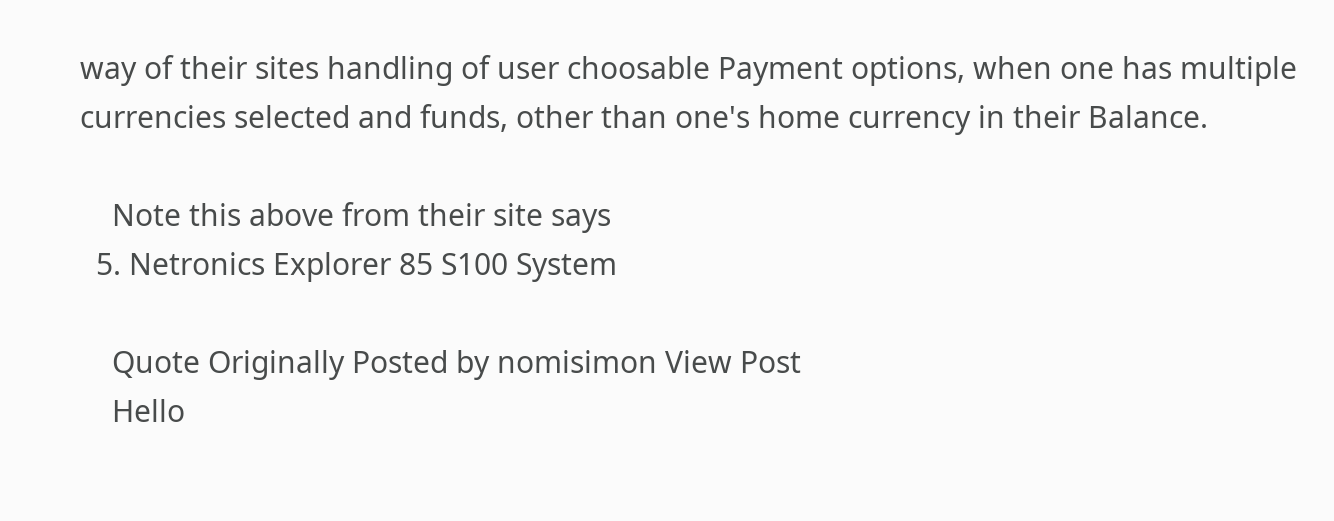way of their sites handling of user choosable Payment options, when one has multiple currencies selected and funds, other than one's home currency in their Balance.

    Note this above from their site says
  5. Netronics Explorer 85 S100 System

    Quote Originally Posted by nomisimon View Post
    Hello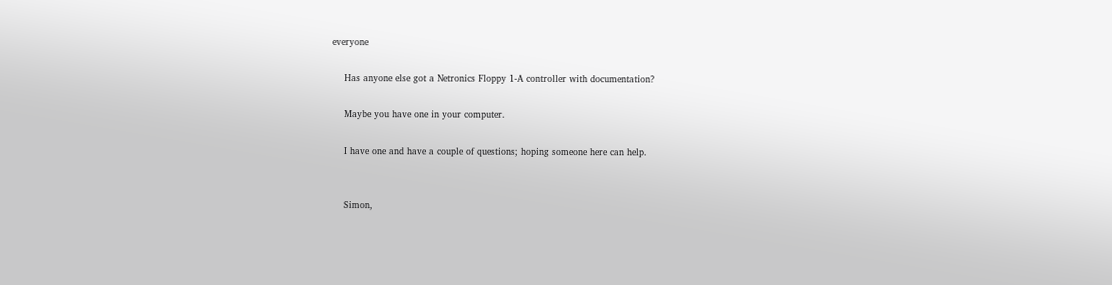everyone

    Has anyone else got a Netronics Floppy 1-A controller with documentation?

    Maybe you have one in your computer.

    I have one and have a couple of questions; hoping someone here can help.


    Simon,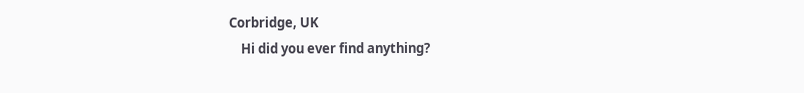Corbridge, UK
    Hi did you ever find anything?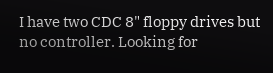I have two CDC 8" floppy drives but no controller. Looking for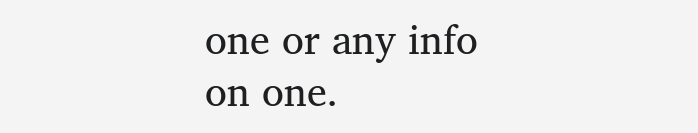one or any info on one.